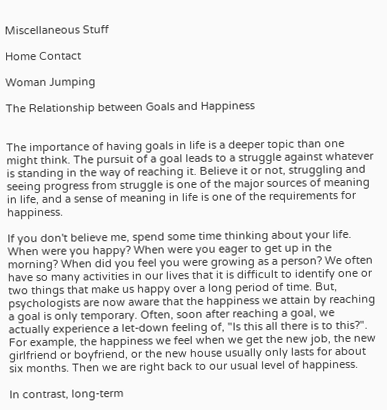Miscellaneous Stuff

Home Contact

Woman Jumping

The Relationship between Goals and Happiness


The importance of having goals in life is a deeper topic than one might think. The pursuit of a goal leads to a struggle against whatever is standing in the way of reaching it. Believe it or not, struggling and seeing progress from struggle is one of the major sources of meaning in life, and a sense of meaning in life is one of the requirements for happiness.

If you don't believe me, spend some time thinking about your life. When were you happy? When were you eager to get up in the morning? When did you feel you were growing as a person? We often have so many activities in our lives that it is difficult to identify one or two things that make us happy over a long period of time. But, psychologists are now aware that the happiness we attain by reaching a goal is only temporary. Often, soon after reaching a goal, we actually experience a let-down feeling of, "Is this all there is to this?". For example, the happiness we feel when we get the new job, the new girlfriend or boyfriend, or the new house usually only lasts for about six months. Then we are right back to our usual level of happiness.

In contrast, long-term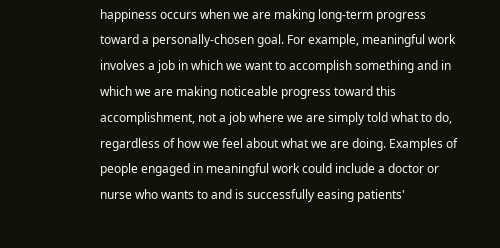happiness occurs when we are making long-term progress toward a personally-chosen goal. For example, meaningful work involves a job in which we want to accomplish something and in which we are making noticeable progress toward this accomplishment, not a job where we are simply told what to do, regardless of how we feel about what we are doing. Examples of people engaged in meaningful work could include a doctor or nurse who wants to and is successfully easing patients'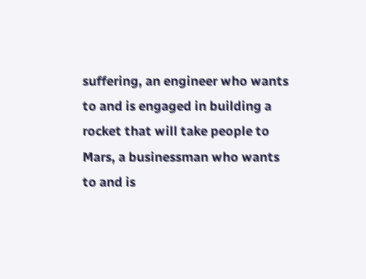suffering, an engineer who wants to and is engaged in building a rocket that will take people to Mars, a businessman who wants to and is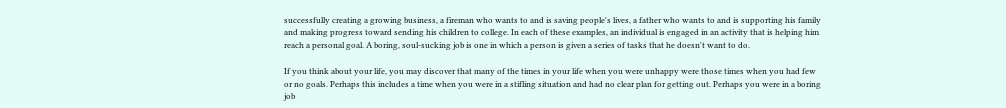successfully creating a growing business, a fireman who wants to and is saving people's lives, a father who wants to and is supporting his family and making progress toward sending his children to college. In each of these examples, an individual is engaged in an activity that is helping him reach a personal goal. A boring, soul-sucking job is one in which a person is given a series of tasks that he doesn't want to do.

If you think about your life, you may discover that many of the times in your life when you were unhappy were those times when you had few or no goals. Perhaps this includes a time when you were in a stifling situation and had no clear plan for getting out. Perhaps you were in a boring job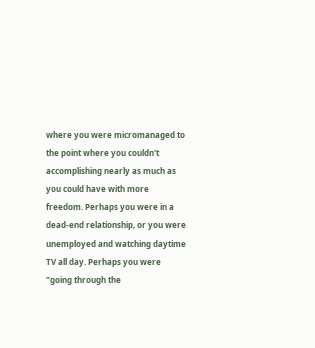where you were micromanaged to the point where you couldn't accomplishing nearly as much as you could have with more freedom. Perhaps you were in a dead-end relationship, or you were unemployed and watching daytime TV all day. Perhaps you were "going through the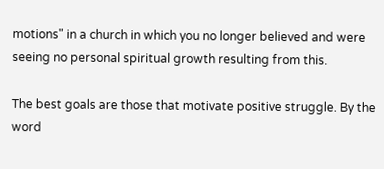motions" in a church in which you no longer believed and were seeing no personal spiritual growth resulting from this.

The best goals are those that motivate positive struggle. By the word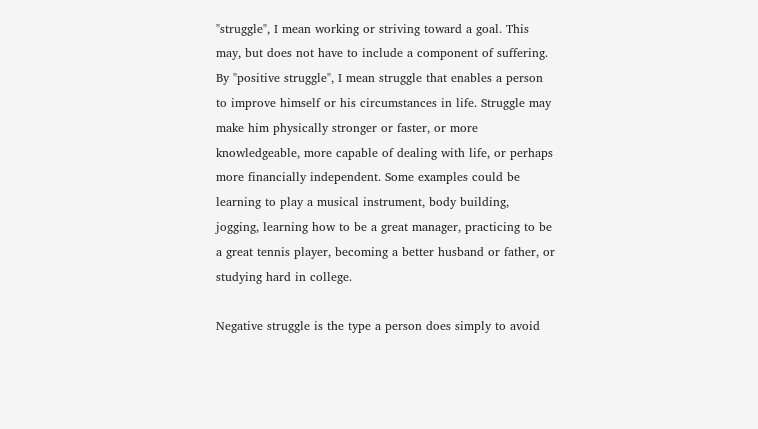"struggle", I mean working or striving toward a goal. This may, but does not have to include a component of suffering. By "positive struggle", I mean struggle that enables a person to improve himself or his circumstances in life. Struggle may make him physically stronger or faster, or more knowledgeable, more capable of dealing with life, or perhaps more financially independent. Some examples could be learning to play a musical instrument, body building, jogging, learning how to be a great manager, practicing to be a great tennis player, becoming a better husband or father, or studying hard in college.

Negative struggle is the type a person does simply to avoid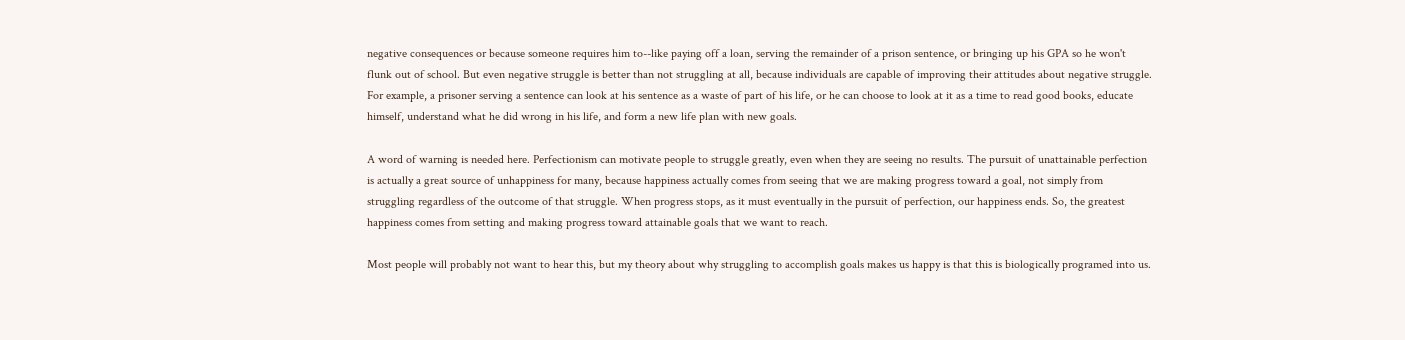negative consequences or because someone requires him to--like paying off a loan, serving the remainder of a prison sentence, or bringing up his GPA so he won't flunk out of school. But even negative struggle is better than not struggling at all, because individuals are capable of improving their attitudes about negative struggle. For example, a prisoner serving a sentence can look at his sentence as a waste of part of his life, or he can choose to look at it as a time to read good books, educate himself, understand what he did wrong in his life, and form a new life plan with new goals.

A word of warning is needed here. Perfectionism can motivate people to struggle greatly, even when they are seeing no results. The pursuit of unattainable perfection is actually a great source of unhappiness for many, because happiness actually comes from seeing that we are making progress toward a goal, not simply from struggling regardless of the outcome of that struggle. When progress stops, as it must eventually in the pursuit of perfection, our happiness ends. So, the greatest happiness comes from setting and making progress toward attainable goals that we want to reach.

Most people will probably not want to hear this, but my theory about why struggling to accomplish goals makes us happy is that this is biologically programed into us.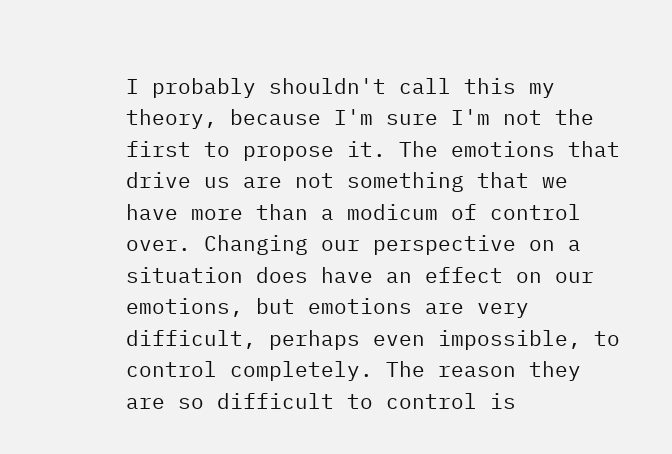I probably shouldn't call this my theory, because I'm sure I'm not the first to propose it. The emotions that drive us are not something that we have more than a modicum of control over. Changing our perspective on a situation does have an effect on our emotions, but emotions are very difficult, perhaps even impossible, to control completely. The reason they are so difficult to control is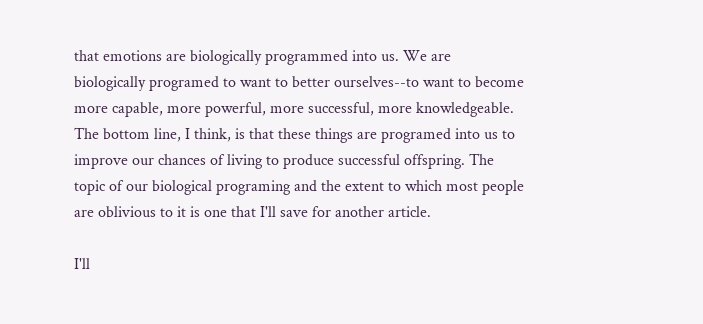that emotions are biologically programmed into us. We are biologically programed to want to better ourselves--to want to become more capable, more powerful, more successful, more knowledgeable. The bottom line, I think, is that these things are programed into us to improve our chances of living to produce successful offspring. The topic of our biological programing and the extent to which most people are oblivious to it is one that I'll save for another article.

I'll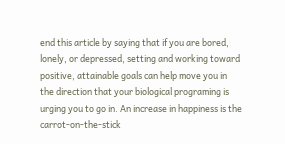end this article by saying that if you are bored, lonely, or depressed, setting and working toward positive, attainable goals can help move you in the direction that your biological programing is urging you to go in. An increase in happiness is the carrot-on-the-stick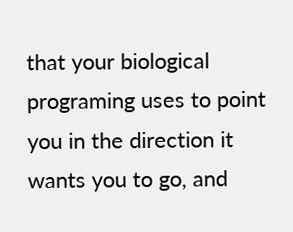that your biological programing uses to point you in the direction it wants you to go, and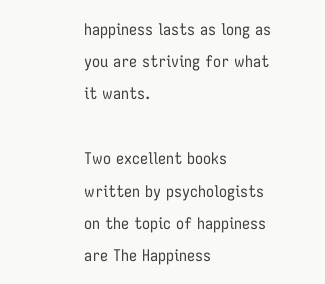happiness lasts as long as you are striving for what it wants.

Two excellent books written by psychologists on the topic of happiness are The Happiness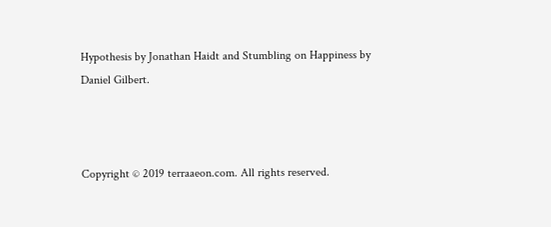Hypothesis by Jonathan Haidt and Stumbling on Happiness by Daniel Gilbert.



Copyright © 2019 terraaeon.com. All rights reserved.